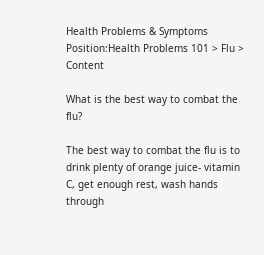Health Problems & Symptoms
Position:Health Problems 101 > Flu > Content

What is the best way to combat the flu?

The best way to combat the flu is to drink plenty of orange juice- vitamin C, get enough rest, wash hands through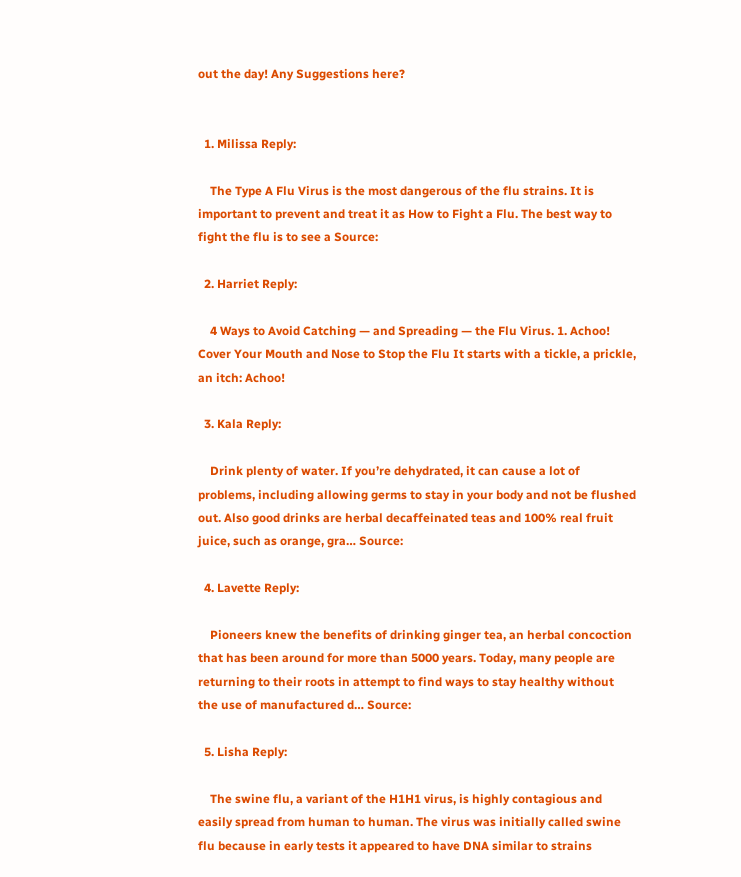out the day! Any Suggestions here?


  1. Milissa Reply:

    The Type A Flu Virus is the most dangerous of the flu strains. It is important to prevent and treat it as How to Fight a Flu. The best way to fight the flu is to see a Source:

  2. Harriet Reply:

    4 Ways to Avoid Catching — and Spreading — the Flu Virus. 1. Achoo! Cover Your Mouth and Nose to Stop the Flu It starts with a tickle, a prickle, an itch: Achoo!

  3. Kala Reply:

    Drink plenty of water. If you’re dehydrated, it can cause a lot of problems, including allowing germs to stay in your body and not be flushed out. Also good drinks are herbal decaffeinated teas and 100% real fruit juice, such as orange, gra… Source:

  4. Lavette Reply:

    Pioneers knew the benefits of drinking ginger tea, an herbal concoction that has been around for more than 5000 years. Today, many people are returning to their roots in attempt to find ways to stay healthy without the use of manufactured d… Source:

  5. Lisha Reply:

    The swine flu, a variant of the H1H1 virus, is highly contagious and easily spread from human to human. The virus was initially called swine flu because in early tests it appeared to have DNA similar to strains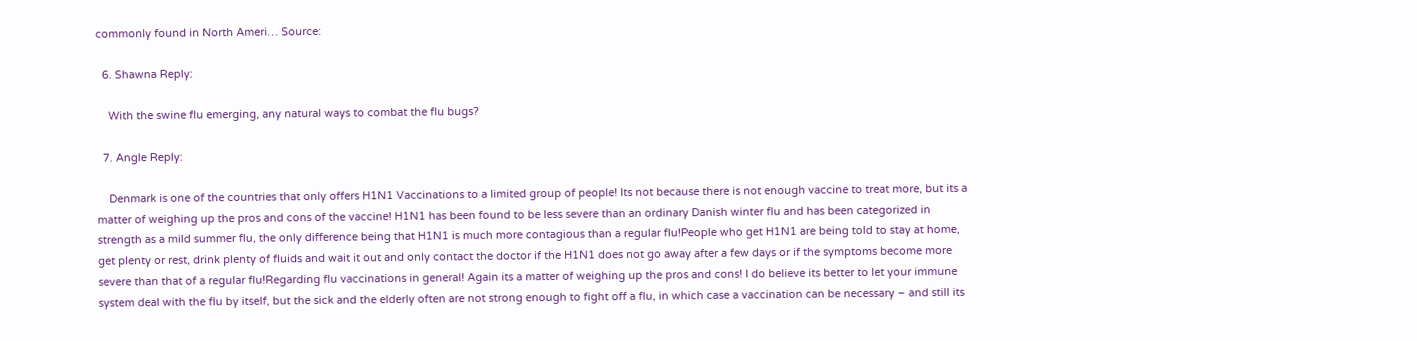commonly found in North Ameri… Source:

  6. Shawna Reply:

    With the swine flu emerging, any natural ways to combat the flu bugs?

  7. Angle Reply:

    Denmark is one of the countries that only offers H1N1 Vaccinations to a limited group of people! Its not because there is not enough vaccine to treat more, but its a matter of weighing up the pros and cons of the vaccine! H1N1 has been found to be less severe than an ordinary Danish winter flu and has been categorized in strength as a mild summer flu, the only difference being that H1N1 is much more contagious than a regular flu!People who get H1N1 are being told to stay at home, get plenty or rest, drink plenty of fluids and wait it out and only contact the doctor if the H1N1 does not go away after a few days or if the symptoms become more severe than that of a regular flu!Regarding flu vaccinations in general! Again its a matter of weighing up the pros and cons! I do believe its better to let your immune system deal with the flu by itself, but the sick and the elderly often are not strong enough to fight off a flu, in which case a vaccination can be necessary – and still its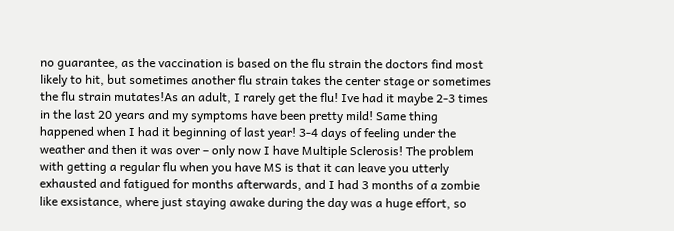no guarantee, as the vaccination is based on the flu strain the doctors find most likely to hit, but sometimes another flu strain takes the center stage or sometimes the flu strain mutates!As an adult, I rarely get the flu! Ive had it maybe 2-3 times in the last 20 years and my symptoms have been pretty mild! Same thing happened when I had it beginning of last year! 3-4 days of feeling under the weather and then it was over – only now I have Multiple Sclerosis! The problem with getting a regular flu when you have MS is that it can leave you utterly exhausted and fatigued for months afterwards, and I had 3 months of a zombie like exsistance, where just staying awake during the day was a huge effort, so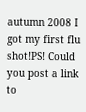autumn 2008 I got my first flu shot!PS! Could you post a link to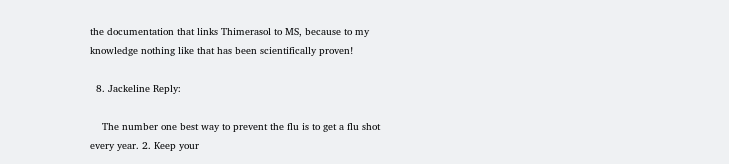the documentation that links Thimerasol to MS, because to my knowledge nothing like that has been scientifically proven!

  8. Jackeline Reply:

    The number one best way to prevent the flu is to get a flu shot every year. 2. Keep your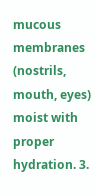mucous membranes (nostrils, mouth, eyes) moist with proper hydration. 3.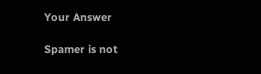Your Answer

Spamer is not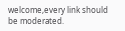welcome,every link should be moderated.